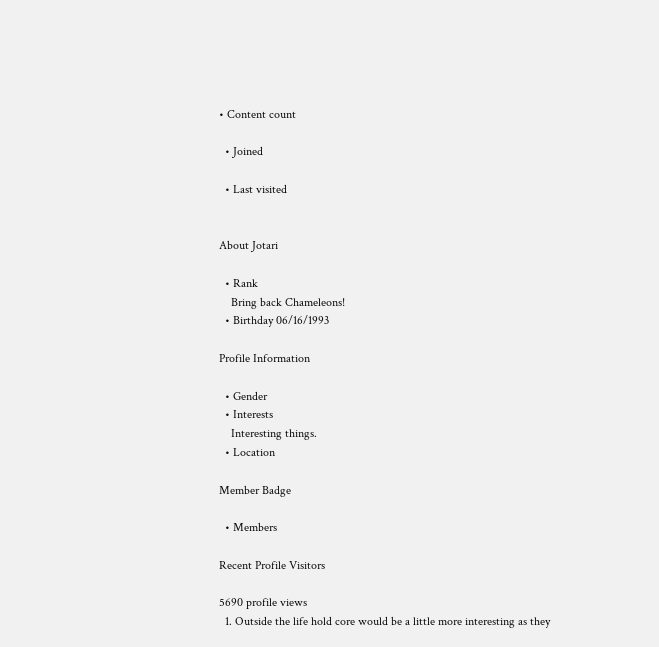• Content count

  • Joined

  • Last visited


About Jotari

  • Rank
    Bring back Chameleons!
  • Birthday 06/16/1993

Profile Information

  • Gender
  • Interests
    Interesting things.
  • Location

Member Badge

  • Members

Recent Profile Visitors

5690 profile views
  1. Outside the life hold core would be a little more interesting as they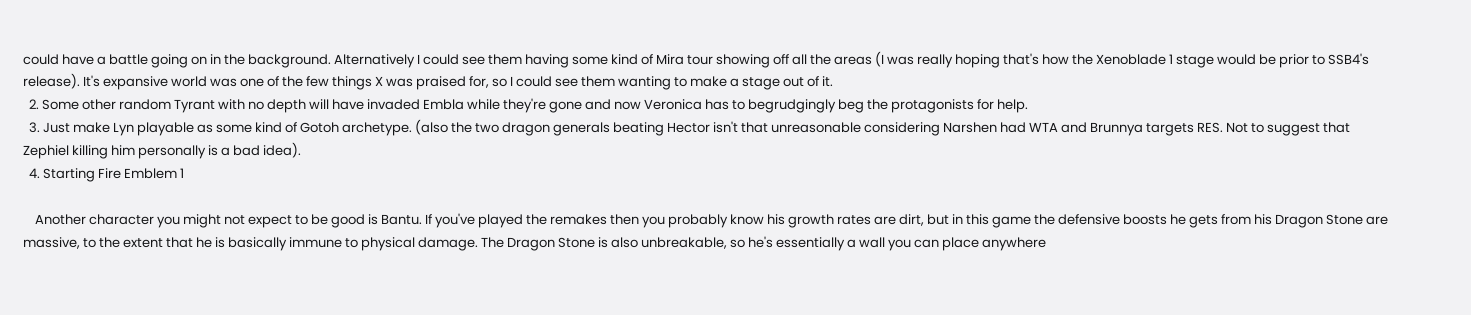could have a battle going on in the background. Alternatively I could see them having some kind of Mira tour showing off all the areas (I was really hoping that's how the Xenoblade 1 stage would be prior to SSB4's release). It's expansive world was one of the few things X was praised for, so I could see them wanting to make a stage out of it.
  2. Some other random Tyrant with no depth will have invaded Embla while they're gone and now Veronica has to begrudgingly beg the protagonists for help.
  3. Just make Lyn playable as some kind of Gotoh archetype. (also the two dragon generals beating Hector isn't that unreasonable considering Narshen had WTA and Brunnya targets RES. Not to suggest that Zephiel killing him personally is a bad idea).
  4. Starting Fire Emblem 1

    Another character you might not expect to be good is Bantu. If you've played the remakes then you probably know his growth rates are dirt, but in this game the defensive boosts he gets from his Dragon Stone are massive, to the extent that he is basically immune to physical damage. The Dragon Stone is also unbreakable, so he's essentially a wall you can place anywhere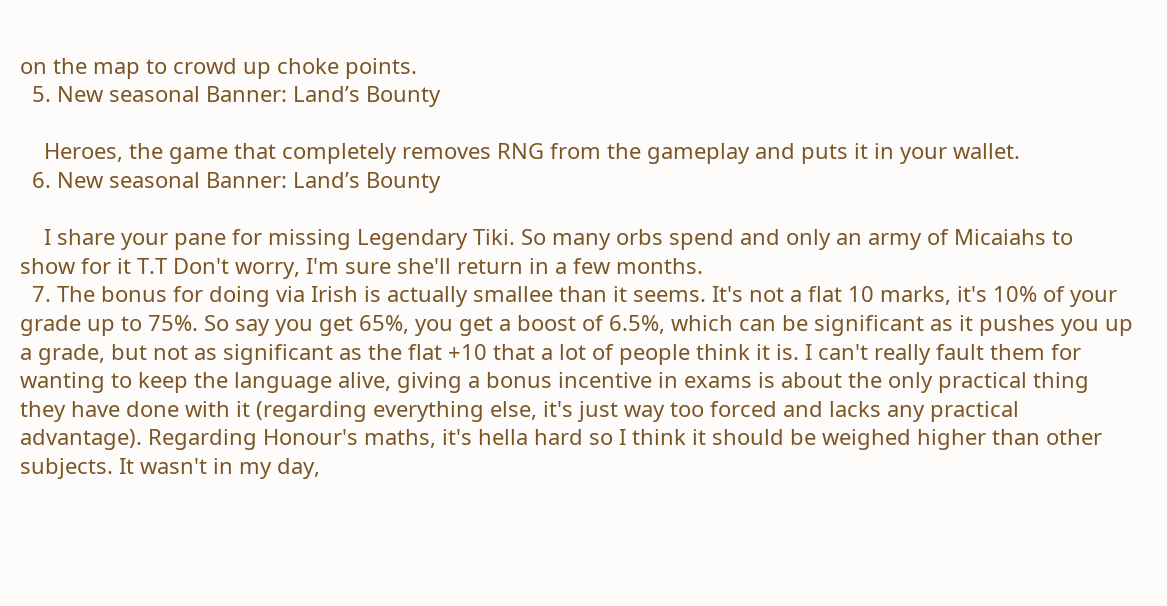on the map to crowd up choke points.
  5. New seasonal Banner: Land’s Bounty

    Heroes, the game that completely removes RNG from the gameplay and puts it in your wallet.
  6. New seasonal Banner: Land’s Bounty

    I share your pane for missing Legendary Tiki. So many orbs spend and only an army of Micaiahs to show for it T.T Don't worry, I'm sure she'll return in a few months.
  7. The bonus for doing via Irish is actually smallee than it seems. It's not a flat 10 marks, it's 10% of your grade up to 75%. So say you get 65%, you get a boost of 6.5%, which can be significant as it pushes you up a grade, but not as significant as the flat +10 that a lot of people think it is. I can't really fault them for wanting to keep the language alive, giving a bonus incentive in exams is about the only practical thing they have done with it (regarding everything else, it's just way too forced and lacks any practical advantage). Regarding Honour's maths, it's hella hard so I think it should be weighed higher than other subjects. It wasn't in my day,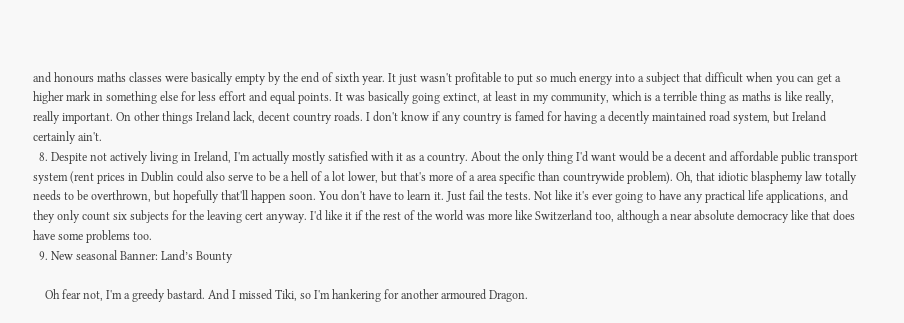and honours maths classes were basically empty by the end of sixth year. It just wasn't profitable to put so much energy into a subject that difficult when you can get a higher mark in something else for less effort and equal points. It was basically going extinct, at least in my community, which is a terrible thing as maths is like really, really important. On other things Ireland lack, decent country roads. I don't know if any country is famed for having a decently maintained road system, but Ireland certainly ain't.
  8. Despite not actively living in Ireland, I'm actually mostly satisfied with it as a country. About the only thing I'd want would be a decent and affordable public transport system (rent prices in Dublin could also serve to be a hell of a lot lower, but that's more of a area specific than countrywide problem). Oh, that idiotic blasphemy law totally needs to be overthrown, but hopefully that'll happen soon. You don't have to learn it. Just fail the tests. Not like it's ever going to have any practical life applications, and they only count six subjects for the leaving cert anyway. I'd like it if the rest of the world was more like Switzerland too, although a near absolute democracy like that does have some problems too.
  9. New seasonal Banner: Land’s Bounty

    Oh fear not, I'm a greedy bastard. And I missed Tiki, so I'm hankering for another armoured Dragon.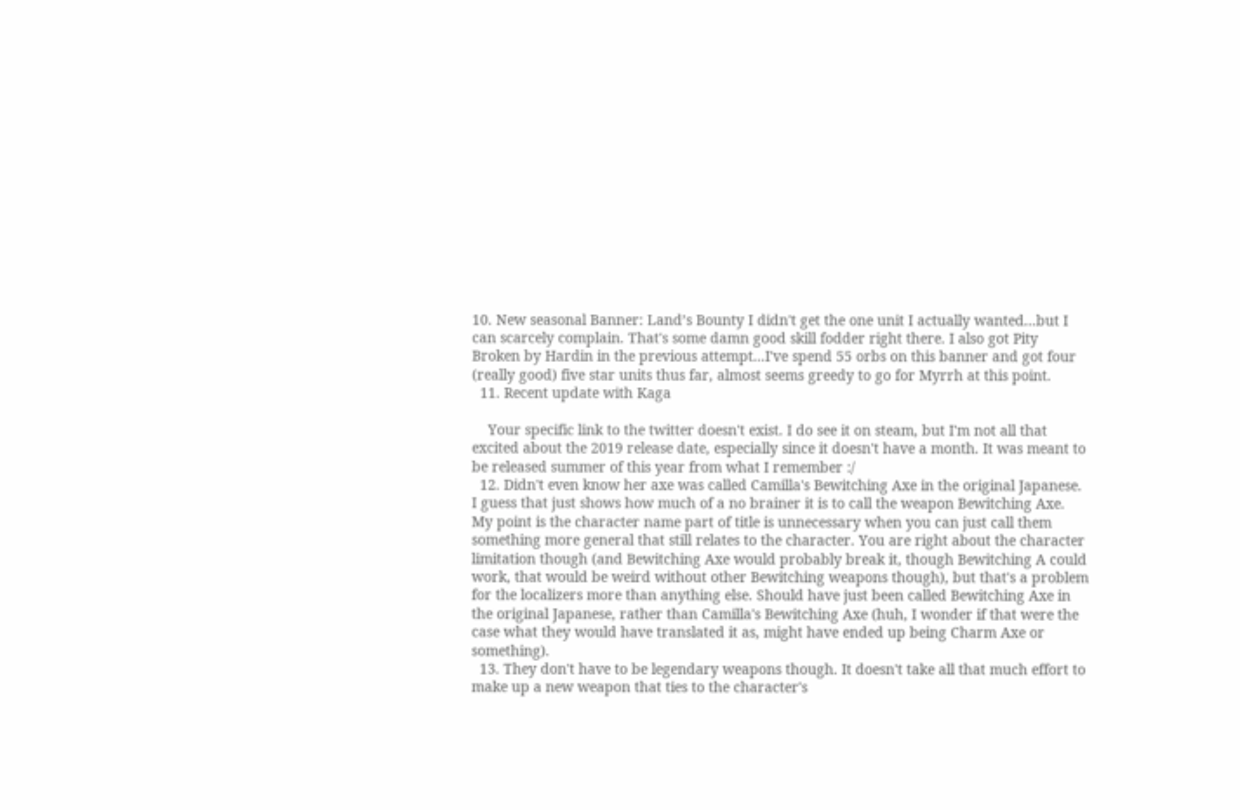10. New seasonal Banner: Land’s Bounty I didn't get the one unit I actually wanted...but I can scarcely complain. That's some damn good skill fodder right there. I also got Pity Broken by Hardin in the previous attempt...I've spend 55 orbs on this banner and got four (really good) five star units thus far, almost seems greedy to go for Myrrh at this point.
  11. Recent update with Kaga

    Your specific link to the twitter doesn't exist. I do see it on steam, but I'm not all that excited about the 2019 release date, especially since it doesn't have a month. It was meant to be released summer of this year from what I remember :/
  12. Didn't even know her axe was called Camilla's Bewitching Axe in the original Japanese. I guess that just shows how much of a no brainer it is to call the weapon Bewitching Axe. My point is the character name part of title is unnecessary when you can just call them something more general that still relates to the character. You are right about the character limitation though (and Bewitching Axe would probably break it, though Bewitching A could work, that would be weird without other Bewitching weapons though), but that's a problem for the localizers more than anything else. Should have just been called Bewitching Axe in the original Japanese, rather than Camilla's Bewitching Axe (huh, I wonder if that were the case what they would have translated it as, might have ended up being Charm Axe or something).
  13. They don't have to be legendary weapons though. It doesn't take all that much effort to make up a new weapon that ties to the character's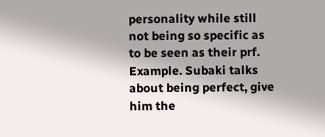personality while still not being so specific as to be seen as their prf. Example. Subaki talks about being perfect, give him the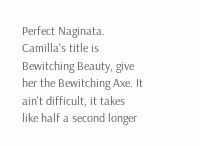Perfect Naginata. Camilla's title is Bewitching Beauty, give her the Bewitching Axe. It ain't difficult, it takes like half a second longer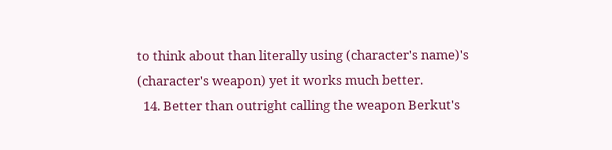to think about than literally using (character's name)'s (character's weapon) yet it works much better.
  14. Better than outright calling the weapon Berkut's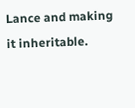Lance and making it inheritable.